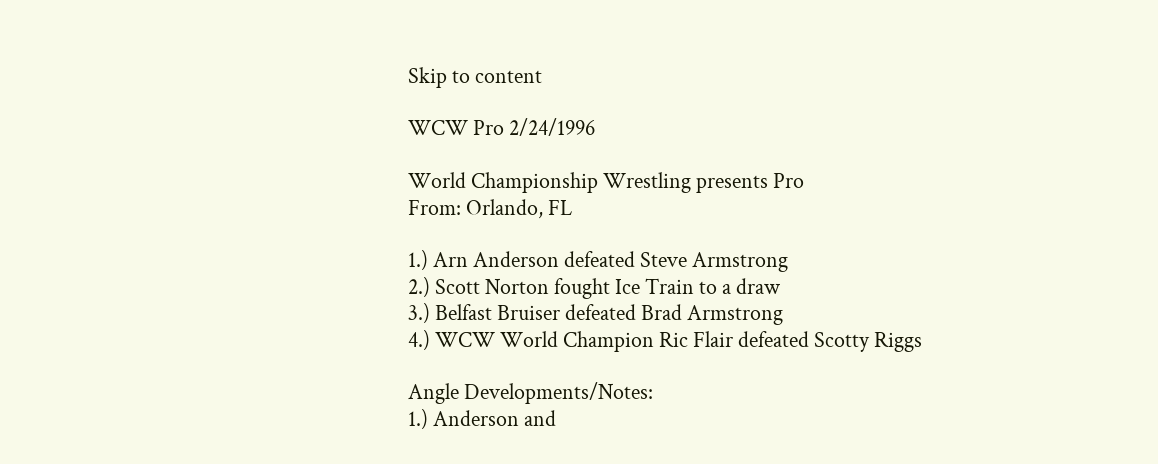Skip to content

WCW Pro 2/24/1996

World Championship Wrestling presents Pro
From: Orlando, FL

1.) Arn Anderson defeated Steve Armstrong
2.) Scott Norton fought Ice Train to a draw
3.) Belfast Bruiser defeated Brad Armstrong
4.) WCW World Champion Ric Flair defeated Scotty Riggs

Angle Developments/Notes:
1.) Anderson and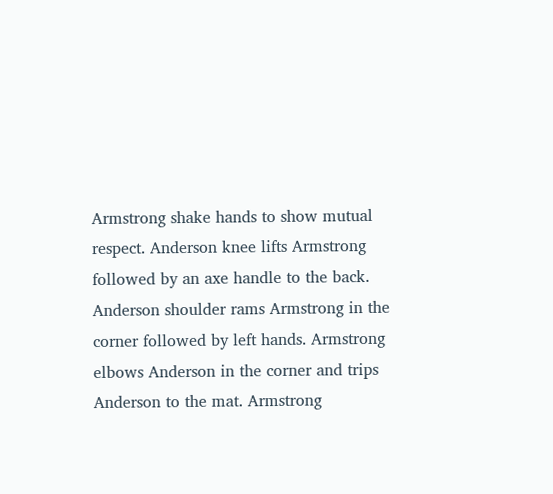Armstrong shake hands to show mutual respect. Anderson knee lifts Armstrong followed by an axe handle to the back. Anderson shoulder rams Armstrong in the corner followed by left hands. Armstrong elbows Anderson in the corner and trips Anderson to the mat. Armstrong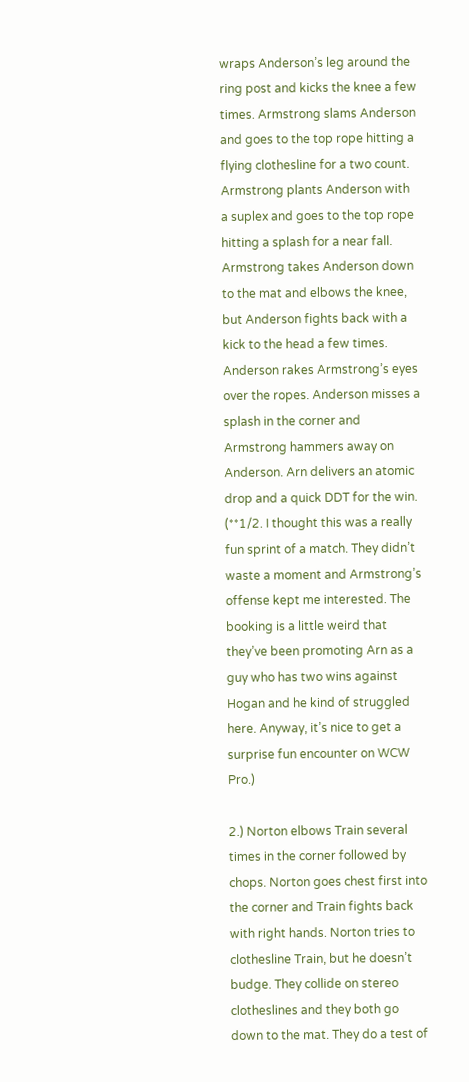wraps Anderson’s leg around the ring post and kicks the knee a few times. Armstrong slams Anderson and goes to the top rope hitting a flying clothesline for a two count. Armstrong plants Anderson with a suplex and goes to the top rope hitting a splash for a near fall. Armstrong takes Anderson down to the mat and elbows the knee, but Anderson fights back with a kick to the head a few times. Anderson rakes Armstrong’s eyes over the ropes. Anderson misses a splash in the corner and Armstrong hammers away on Anderson. Arn delivers an atomic drop and a quick DDT for the win. (**1/2. I thought this was a really fun sprint of a match. They didn’t waste a moment and Armstrong’s offense kept me interested. The booking is a little weird that they’ve been promoting Arn as a guy who has two wins against Hogan and he kind of struggled here. Anyway, it’s nice to get a surprise fun encounter on WCW Pro.)

2.) Norton elbows Train several times in the corner followed by chops. Norton goes chest first into the corner and Train fights back with right hands. Norton tries to clothesline Train, but he doesn’t budge. They collide on stereo clotheslines and they both go down to the mat. They do a test of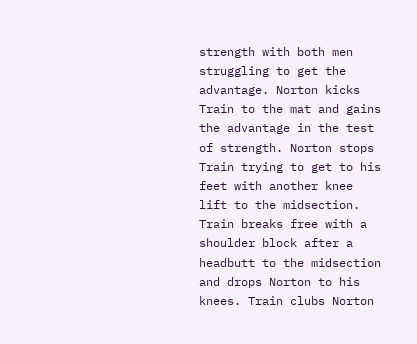strength with both men struggling to get the advantage. Norton kicks Train to the mat and gains the advantage in the test of strength. Norton stops Train trying to get to his feet with another knee lift to the midsection. Train breaks free with a shoulder block after a headbutt to the midsection and drops Norton to his knees. Train clubs Norton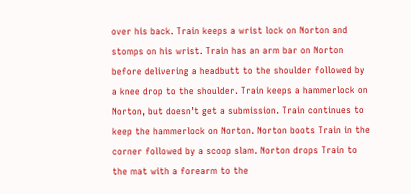over his back. Train keeps a wrist lock on Norton and stomps on his wrist. Train has an arm bar on Norton before delivering a headbutt to the shoulder followed by a knee drop to the shoulder. Train keeps a hammerlock on Norton, but doesn’t get a submission. Train continues to keep the hammerlock on Norton. Norton boots Train in the corner followed by a scoop slam. Norton drops Train to the mat with a forearm to the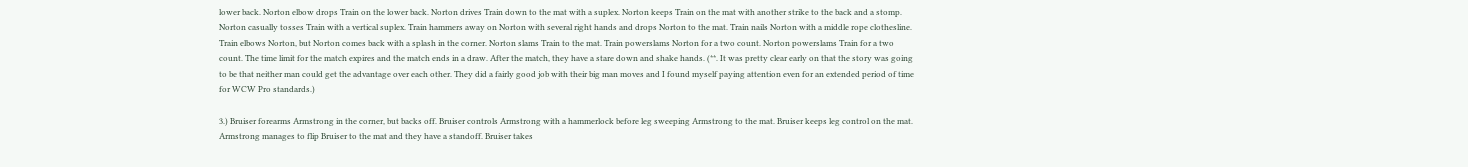lower back. Norton elbow drops Train on the lower back. Norton drives Train down to the mat with a suplex. Norton keeps Train on the mat with another strike to the back and a stomp. Norton casually tosses Train with a vertical suplex. Train hammers away on Norton with several right hands and drops Norton to the mat. Train nails Norton with a middle rope clothesline. Train elbows Norton, but Norton comes back with a splash in the corner. Norton slams Train to the mat. Train powerslams Norton for a two count. Norton powerslams Train for a two count. The time limit for the match expires and the match ends in a draw. After the match, they have a stare down and shake hands. (**. It was pretty clear early on that the story was going to be that neither man could get the advantage over each other. They did a fairly good job with their big man moves and I found myself paying attention even for an extended period of time for WCW Pro standards.)

3.) Bruiser forearms Armstrong in the corner, but backs off. Bruiser controls Armstrong with a hammerlock before leg sweeping Armstrong to the mat. Bruiser keeps leg control on the mat. Armstrong manages to flip Bruiser to the mat and they have a standoff. Bruiser takes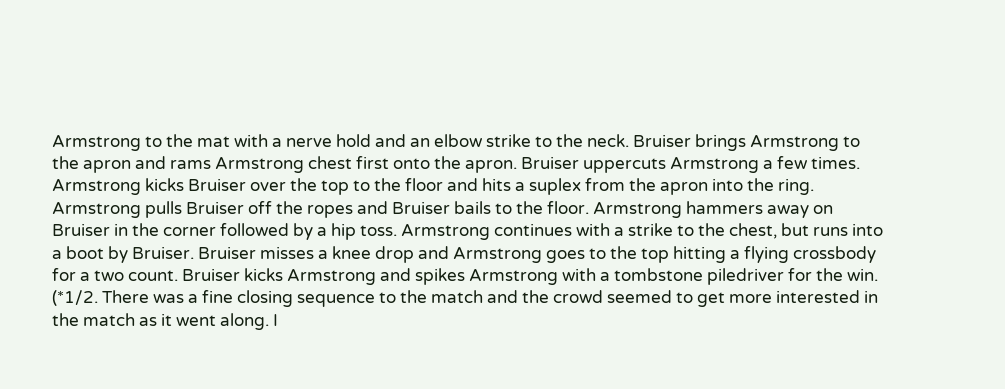Armstrong to the mat with a nerve hold and an elbow strike to the neck. Bruiser brings Armstrong to the apron and rams Armstrong chest first onto the apron. Bruiser uppercuts Armstrong a few times. Armstrong kicks Bruiser over the top to the floor and hits a suplex from the apron into the ring. Armstrong pulls Bruiser off the ropes and Bruiser bails to the floor. Armstrong hammers away on Bruiser in the corner followed by a hip toss. Armstrong continues with a strike to the chest, but runs into a boot by Bruiser. Bruiser misses a knee drop and Armstrong goes to the top hitting a flying crossbody for a two count. Bruiser kicks Armstrong and spikes Armstrong with a tombstone piledriver for the win. (*1/2. There was a fine closing sequence to the match and the crowd seemed to get more interested in the match as it went along. I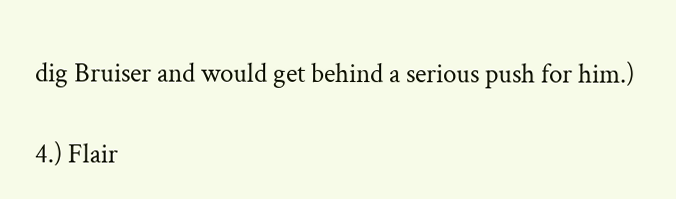dig Bruiser and would get behind a serious push for him.)

4.) Flair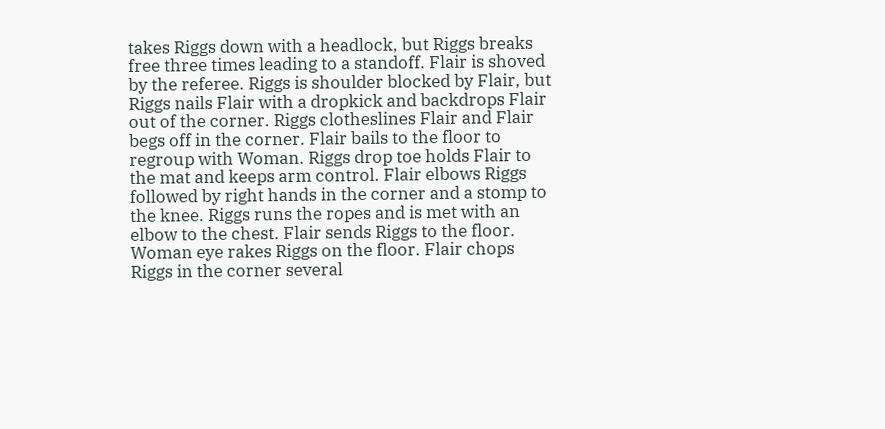takes Riggs down with a headlock, but Riggs breaks free three times leading to a standoff. Flair is shoved by the referee. Riggs is shoulder blocked by Flair, but Riggs nails Flair with a dropkick and backdrops Flair out of the corner. Riggs clotheslines Flair and Flair begs off in the corner. Flair bails to the floor to regroup with Woman. Riggs drop toe holds Flair to the mat and keeps arm control. Flair elbows Riggs followed by right hands in the corner and a stomp to the knee. Riggs runs the ropes and is met with an elbow to the chest. Flair sends Riggs to the floor. Woman eye rakes Riggs on the floor. Flair chops Riggs in the corner several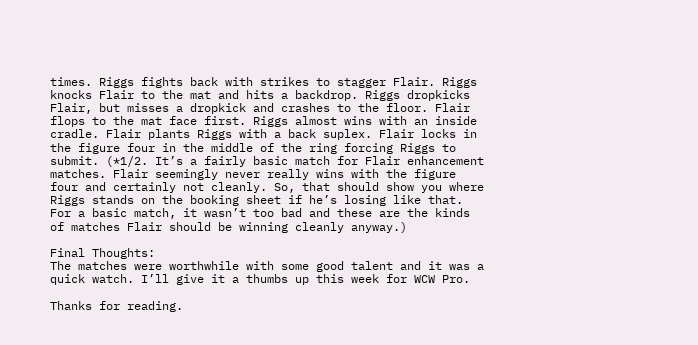times. Riggs fights back with strikes to stagger Flair. Riggs knocks Flair to the mat and hits a backdrop. Riggs dropkicks Flair, but misses a dropkick and crashes to the floor. Flair flops to the mat face first. Riggs almost wins with an inside cradle. Flair plants Riggs with a back suplex. Flair locks in the figure four in the middle of the ring forcing Riggs to submit. (*1/2. It’s a fairly basic match for Flair enhancement matches. Flair seemingly never really wins with the figure four and certainly not cleanly. So, that should show you where Riggs stands on the booking sheet if he’s losing like that. For a basic match, it wasn’t too bad and these are the kinds of matches Flair should be winning cleanly anyway.)

Final Thoughts:
The matches were worthwhile with some good talent and it was a quick watch. I’ll give it a thumbs up this week for WCW Pro.

Thanks for reading.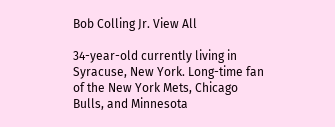Bob Colling Jr. View All

34-year-old currently living in Syracuse, New York. Long-time fan of the New York Mets, Chicago Bulls, and Minnesota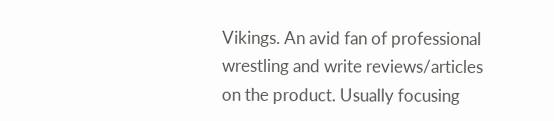Vikings. An avid fan of professional wrestling and write reviews/articles on the product. Usually focusing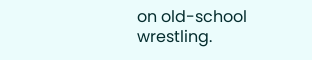on old-school wrestling.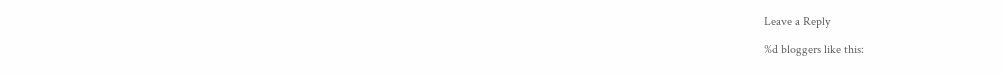Leave a Reply

%d bloggers like this: